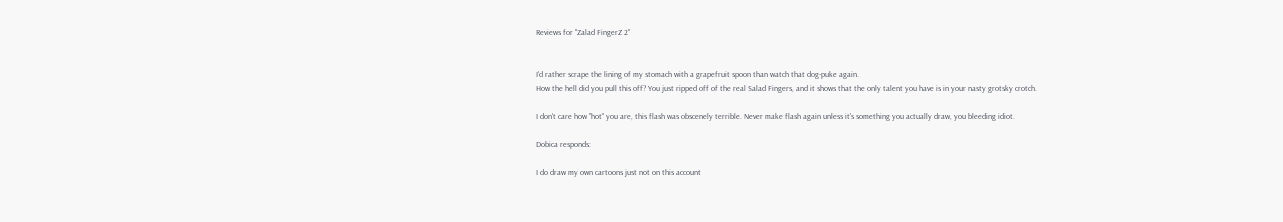Reviews for "Zalad FingerZ 2"


I'd rather scrape the lining of my stomach with a grapefruit spoon than watch that dog-puke again.
How the hell did you pull this off? You just ripped off of the real Salad Fingers, and it shows that the only talent you have is in your nasty grotsky crotch.

I don't care how "hot" you are, this flash was obscenely terrible. Never make flash again unless it's something you actually draw, you bleeding idiot.

Dobica responds:

I do draw my own cartoons just not on this account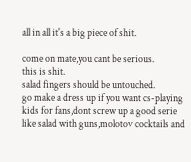all in all it's a big piece of shit.

come on mate,you cant be serious.
this is shit.
salad fingers should be untouched.
go make a dress up if you want cs-playing kids for fans,dont screw up a good serie like salad with guns,molotov cocktails and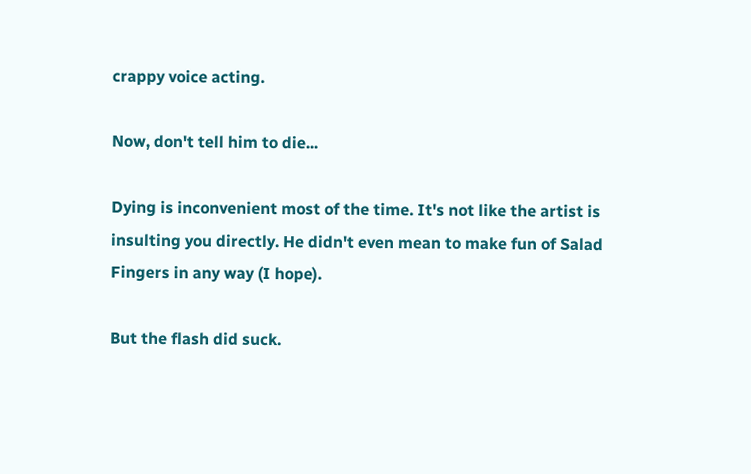crappy voice acting.

Now, don't tell him to die...

Dying is inconvenient most of the time. It's not like the artist is insulting you directly. He didn't even mean to make fun of Salad Fingers in any way (I hope).

But the flash did suck.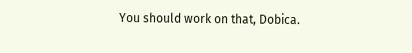You should work on that, Dobica.